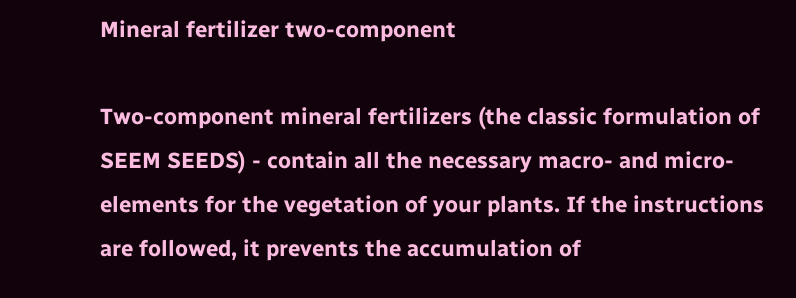Mineral fertilizer two-component

Two-component mineral fertilizers (the classic formulation of SEEM SEEDS) - contain all the necessary macro- and micro-elements for the vegetation of your plants. If the instructions are followed, it prevents the accumulation of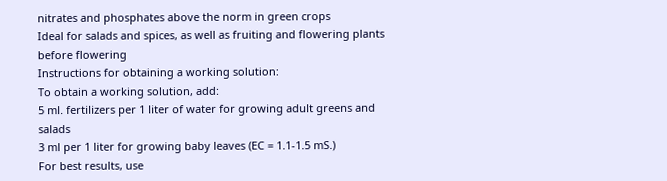nitrates and phosphates above the norm in green crops
Ideal for salads and spices, as well as fruiting and flowering plants before flowering
Instructions for obtaining a working solution:
To obtain a working solution, add:
5 ml. fertilizers per 1 liter of water for growing adult greens and salads
3 ml per 1 liter for growing baby leaves (EC = 1.1-1.5 mS.)
For best results, use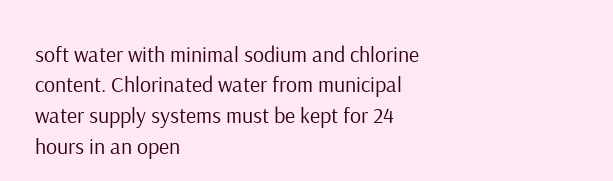soft water with minimal sodium and chlorine content. Chlorinated water from municipal water supply systems must be kept for 24 hours in an open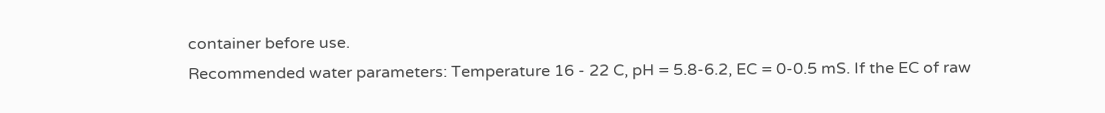container before use.
Recommended water parameters: Temperature 16 - 22 C, pH = 5.8-6.2, EC = 0-0.5 mS. If the EC of raw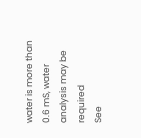water is more than 0.6 mS, water analysis may be required
See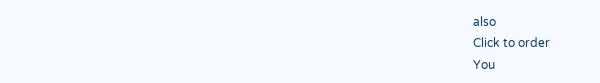also
Click to order
You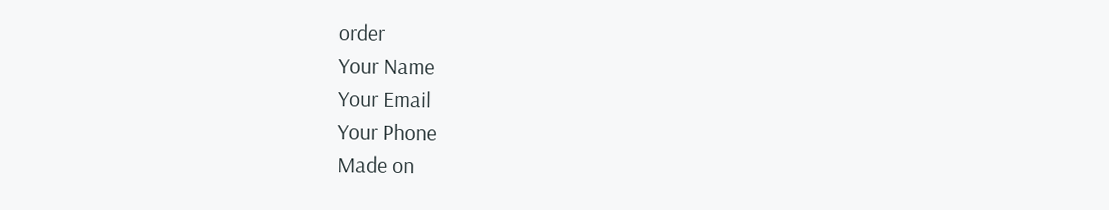order
Your Name
Your Email
Your Phone
Made on